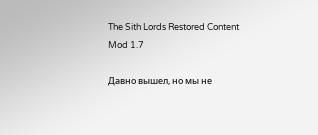The Sith Lords Restored Content Mod 1.7

Давно вышел, но мы не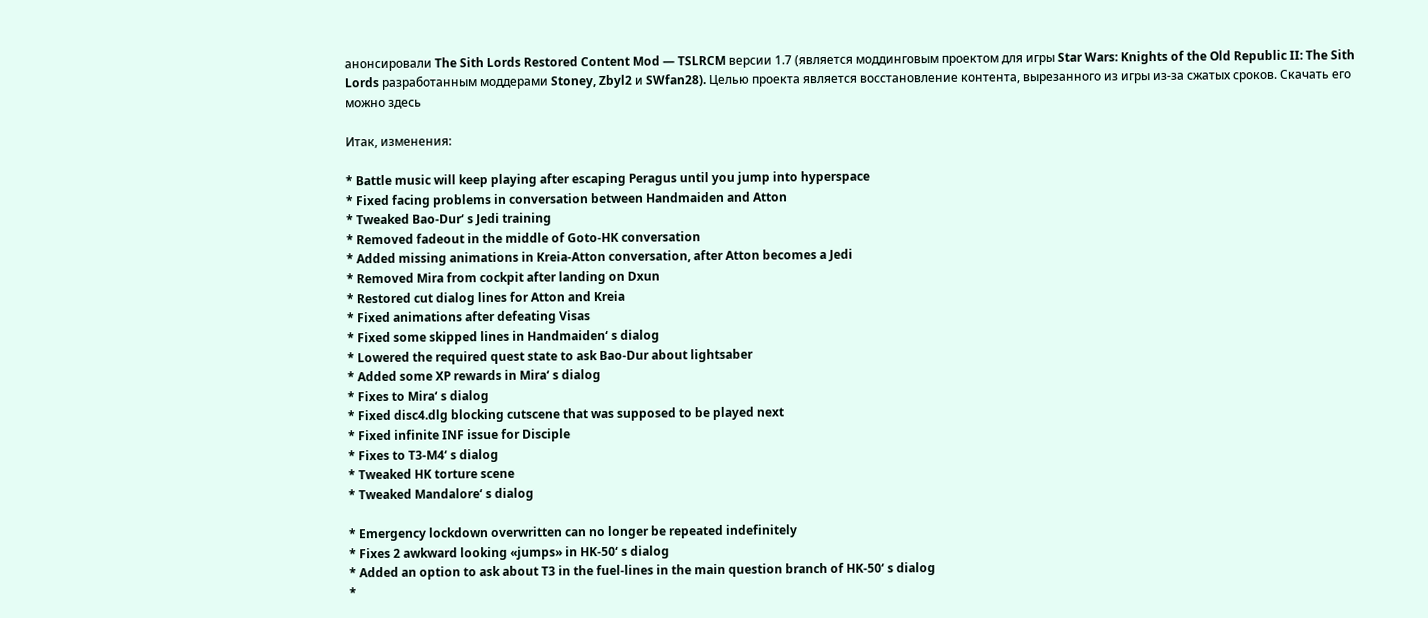анонсировали The Sith Lords Restored Content Mod — TSLRCM версии 1.7 (является моддинговым проектом для игры Star Wars: Knights of the Old Republic II: The Sith Lords разработанным моддерами Stoney, Zbyl2 и SWfan28). Целью проекта является восстановление контента, вырезанного из игры из-за сжатых сроков. Скачать его можно здесь

Итак, изменения:

* Battle music will keep playing after escaping Peragus until you jump into hyperspace
* Fixed facing problems in conversation between Handmaiden and Atton
* Tweaked Bao-Dur‘ s Jedi training
* Removed fadeout in the middle of Goto-HK conversation
* Added missing animations in Kreia-Atton conversation, after Atton becomes a Jedi
* Removed Mira from cockpit after landing on Dxun
* Restored cut dialog lines for Atton and Kreia
* Fixed animations after defeating Visas
* Fixed some skipped lines in Handmaiden‘ s dialog
* Lowered the required quest state to ask Bao-Dur about lightsaber
* Added some XP rewards in Mira‘ s dialog
* Fixes to Mira‘ s dialog
* Fixed disc4.dlg blocking cutscene that was supposed to be played next
* Fixed infinite INF issue for Disciple
* Fixes to T3-M4‘ s dialog
* Tweaked HK torture scene
* Tweaked Mandalore‘ s dialog

* Emergency lockdown overwritten can no longer be repeated indefinitely
* Fixes 2 awkward looking «jumps» in HK-50‘ s dialog
* Added an option to ask about T3 in the fuel-lines in the main question branch of HK-50‘ s dialog
*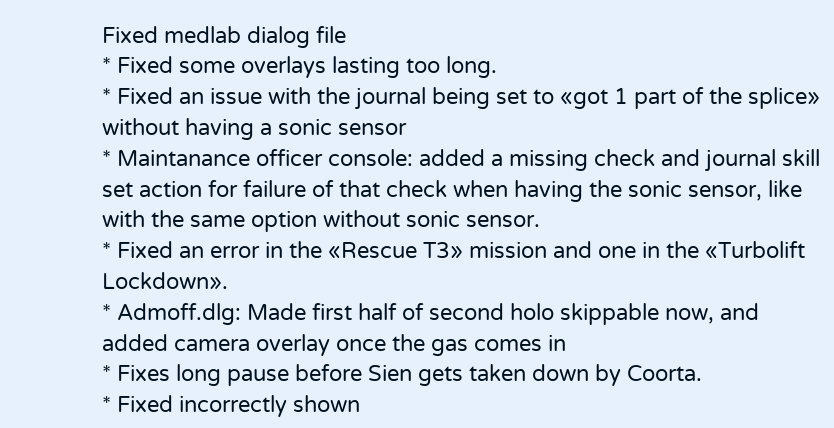Fixed medlab dialog file
* Fixed some overlays lasting too long.
* Fixed an issue with the journal being set to «got 1 part of the splice» without having a sonic sensor
* Maintanance officer console: added a missing check and journal skill set action for failure of that check when having the sonic sensor, like with the same option without sonic sensor.
* Fixed an error in the «Rescue T3» mission and one in the «Turbolift Lockdown».
* Admoff.dlg: Made first half of second holo skippable now, and added camera overlay once the gas comes in
* Fixes long pause before Sien gets taken down by Coorta.
* Fixed incorrectly shown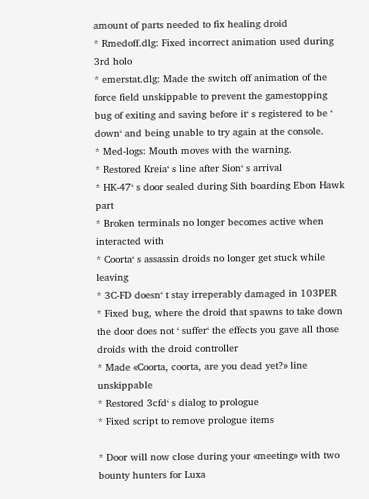amount of parts needed to fix healing droid
* Rmedoff.dlg: Fixed incorrect animation used during 3rd holo
* emerstat.dlg: Made the switch off animation of the force field unskippable to prevent the gamestopping bug of exiting and saving before it‘ s registered to be ‘ down‘ and being unable to try again at the console.
* Med-logs: Mouth moves with the warning.
* Restored Kreia‘ s line after Sion‘ s arrival
* HK-47‘ s door sealed during Sith boarding Ebon Hawk part
* Broken terminals no longer becomes active when interacted with
* Coorta‘ s assassin droids no longer get stuck while leaving
* 3C-FD doesn‘ t stay irreperably damaged in 103PER
* Fixed bug, where the droid that spawns to take down the door does not ‘ suffer‘ the effects you gave all those droids with the droid controller
* Made «Coorta, coorta, are you dead yet?» line unskippable
* Restored 3cfd‘ s dialog to prologue
* Fixed script to remove prologue items

* Door will now close during your «meeting» with two bounty hunters for Luxa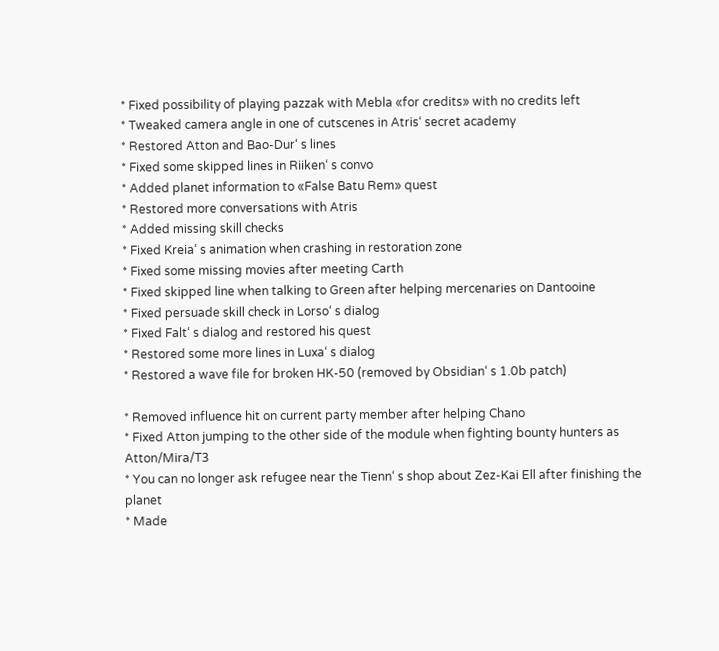* Fixed possibility of playing pazzak with Mebla «for credits» with no credits left
* Tweaked camera angle in one of cutscenes in Atris‘ secret academy
* Restored Atton and Bao-Dur‘ s lines
* Fixed some skipped lines in Riiken‘ s convo
* Added planet information to «False Batu Rem» quest
* Restored more conversations with Atris
* Added missing skill checks
* Fixed Kreia‘ s animation when crashing in restoration zone
* Fixed some missing movies after meeting Carth
* Fixed skipped line when talking to Green after helping mercenaries on Dantooine
* Fixed persuade skill check in Lorso‘ s dialog
* Fixed Falt‘ s dialog and restored his quest
* Restored some more lines in Luxa‘ s dialog
* Restored a wave file for broken HK-50 (removed by Obsidian‘ s 1.0b patch)

* Removed influence hit on current party member after helping Chano
* Fixed Atton jumping to the other side of the module when fighting bounty hunters as Atton/Mira/T3
* You can no longer ask refugee near the Tienn‘ s shop about Zez-Kai Ell after finishing the planet
* Made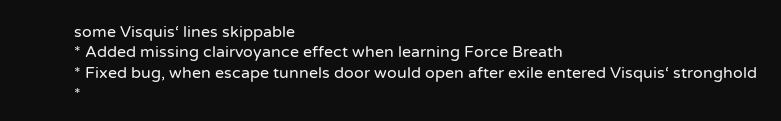some Visquis‘ lines skippable
* Added missing clairvoyance effect when learning Force Breath
* Fixed bug, when escape tunnels door would open after exile entered Visquis‘ stronghold
*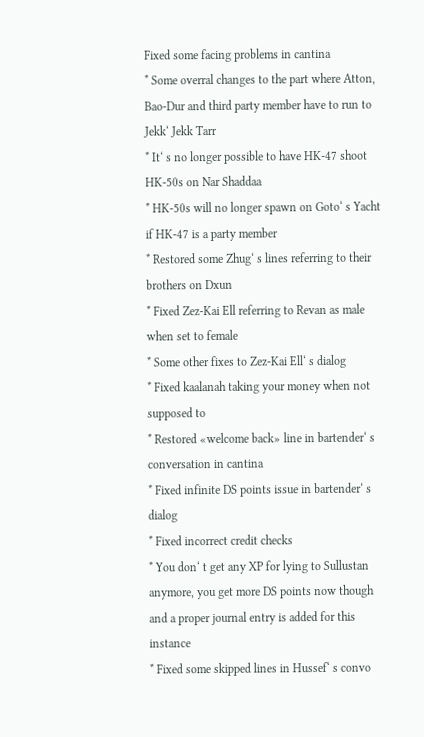Fixed some facing problems in cantina
* Some overral changes to the part where Atton, Bao-Dur and third party member have to run to Jekk‘ Jekk Tarr
* It‘ s no longer possible to have HK-47 shoot HK-50s on Nar Shaddaa
* HK-50s will no longer spawn on Goto‘ s Yacht if HK-47 is a party member
* Restored some Zhug‘ s lines referring to their brothers on Dxun
* Fixed Zez-Kai Ell referring to Revan as male when set to female
* Some other fixes to Zez-Kai Ell‘ s dialog
* Fixed kaalanah taking your money when not supposed to
* Restored «welcome back» line in bartender‘ s conversation in cantina
* Fixed infinite DS points issue in bartender‘ s dialog
* Fixed incorrect credit checks
* You don‘ t get any XP for lying to Sullustan anymore, you get more DS points now though and a proper journal entry is added for this instance
* Fixed some skipped lines in Hussef‘ s convo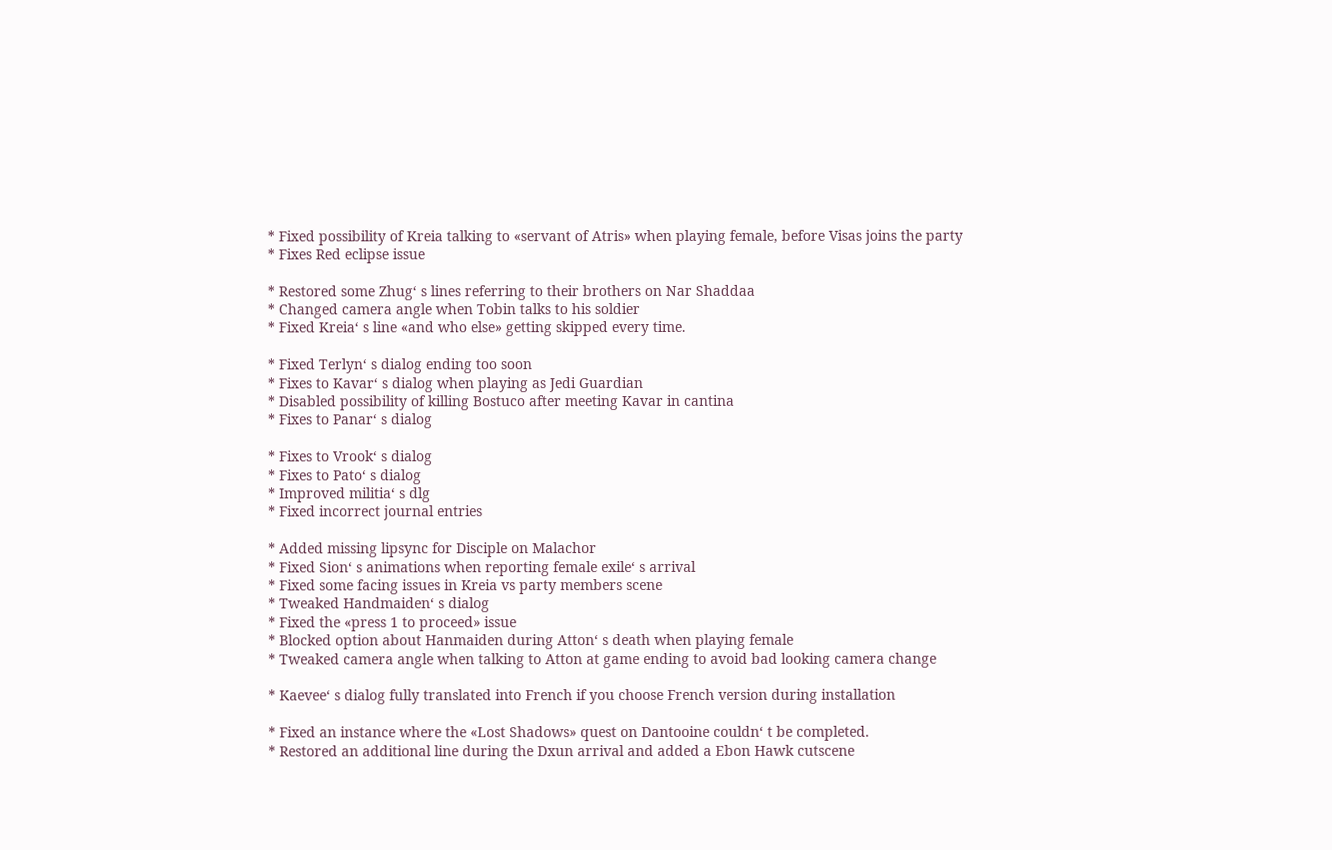* Fixed possibility of Kreia talking to «servant of Atris» when playing female, before Visas joins the party
* Fixes Red eclipse issue

* Restored some Zhug‘ s lines referring to their brothers on Nar Shaddaa
* Changed camera angle when Tobin talks to his soldier
* Fixed Kreia‘ s line «and who else» getting skipped every time.

* Fixed Terlyn‘ s dialog ending too soon
* Fixes to Kavar‘ s dialog when playing as Jedi Guardian
* Disabled possibility of killing Bostuco after meeting Kavar in cantina
* Fixes to Panar‘ s dialog

* Fixes to Vrook‘ s dialog
* Fixes to Pato‘ s dialog
* Improved militia‘ s dlg
* Fixed incorrect journal entries

* Added missing lipsync for Disciple on Malachor
* Fixed Sion‘ s animations when reporting female exile‘ s arrival
* Fixed some facing issues in Kreia vs party members scene
* Tweaked Handmaiden‘ s dialog
* Fixed the «press 1 to proceed» issue
* Blocked option about Hanmaiden during Atton‘ s death when playing female
* Tweaked camera angle when talking to Atton at game ending to avoid bad looking camera change

* Kaevee‘ s dialog fully translated into French if you choose French version during installation

* Fixed an instance where the «Lost Shadows» quest on Dantooine couldn‘ t be completed.
* Restored an additional line during the Dxun arrival and added a Ebon Hawk cutscene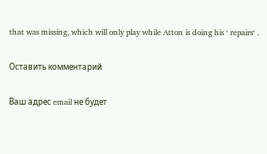that was missing, which will only play while Atton is doing his ‘ repairs‘ .

Оставить комментарий

Ваш адрес email не будет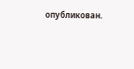опубликован.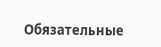Обязательные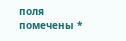поля помечены *